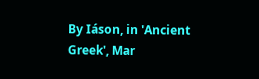By Iáson, in 'Ancient Greek', Mar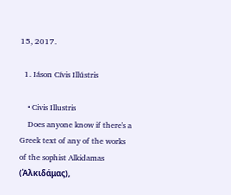15, 2017.

  1. Iáson Cívis Illústris

    • Civis Illustris
    Does anyone know if there's a Greek text of any of the works of the sophist Alkidamas (Ἀλκιδάμας),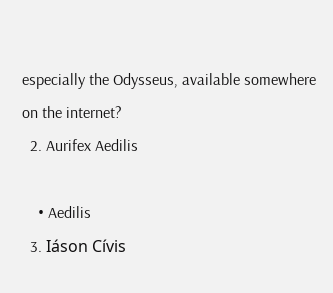especially the Odysseus, available somewhere on the internet?
  2. Aurifex Aedilis

    • Aedilis
  3. Iáson Cívis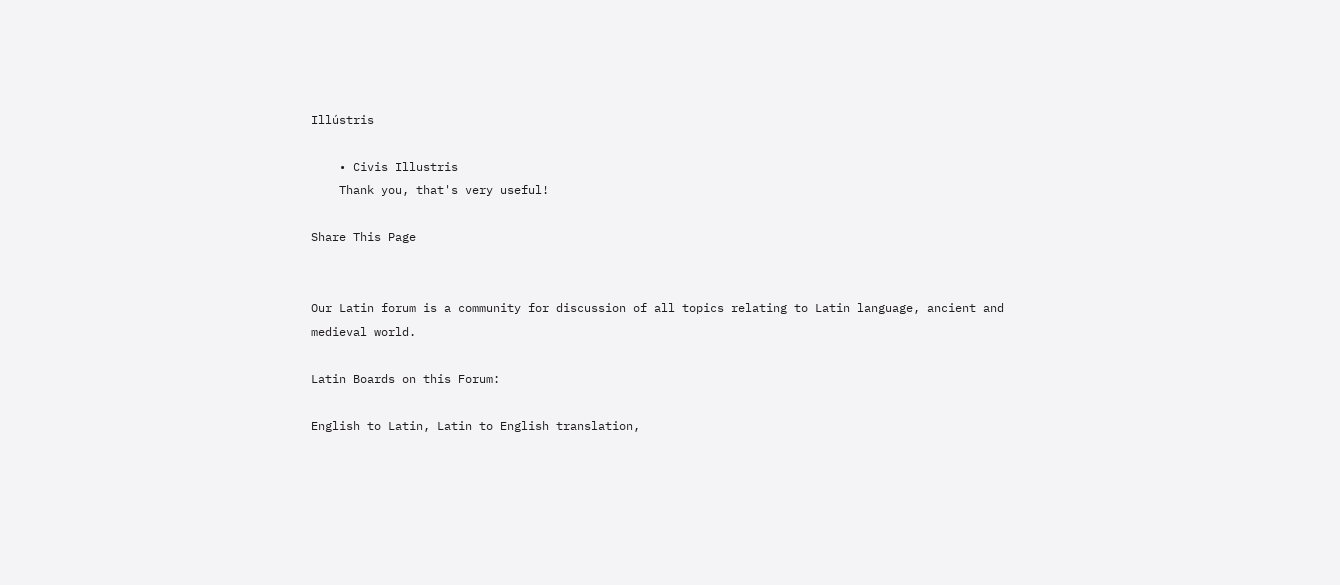Illústris

    • Civis Illustris
    Thank you, that's very useful!

Share This Page


Our Latin forum is a community for discussion of all topics relating to Latin language, ancient and medieval world.

Latin Boards on this Forum:

English to Latin, Latin to English translation,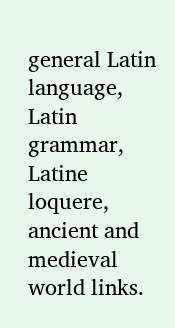general Latin language, Latin grammar, Latine loquere, ancient and medieval world links.